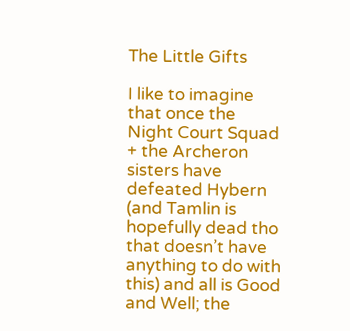The Little Gifts

I like to imagine that once the Night Court Squad + the Archeron sisters have defeated Hybern (and Tamlin is hopefully dead tho that doesn’t have anything to do with this) and all is Good and Well; the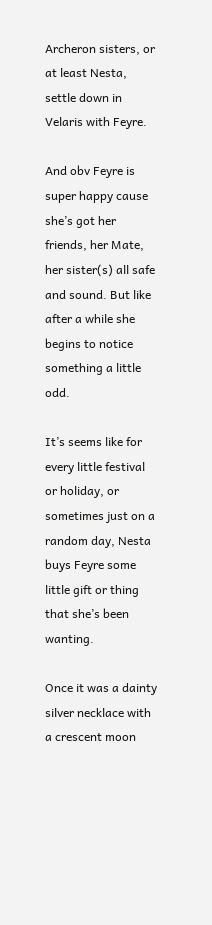Archeron sisters, or at least Nesta, settle down in Velaris with Feyre.

And obv Feyre is super happy cause she’s got her friends, her Mate, her sister(s) all safe and sound. But like after a while she begins to notice something a little odd.

It’s seems like for every little festival or holiday, or sometimes just on a random day, Nesta buys Feyre some little gift or thing that she’s been wanting.

Once it was a dainty silver necklace with a crescent moon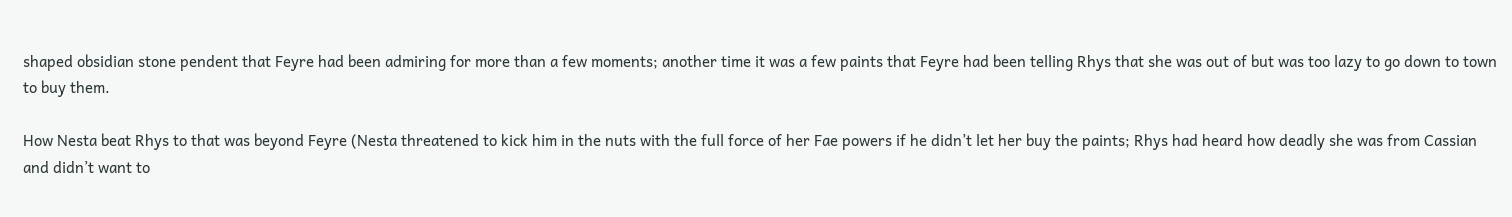shaped obsidian stone pendent that Feyre had been admiring for more than a few moments; another time it was a few paints that Feyre had been telling Rhys that she was out of but was too lazy to go down to town to buy them.

How Nesta beat Rhys to that was beyond Feyre (Nesta threatened to kick him in the nuts with the full force of her Fae powers if he didn’t let her buy the paints; Rhys had heard how deadly she was from Cassian and didn’t want to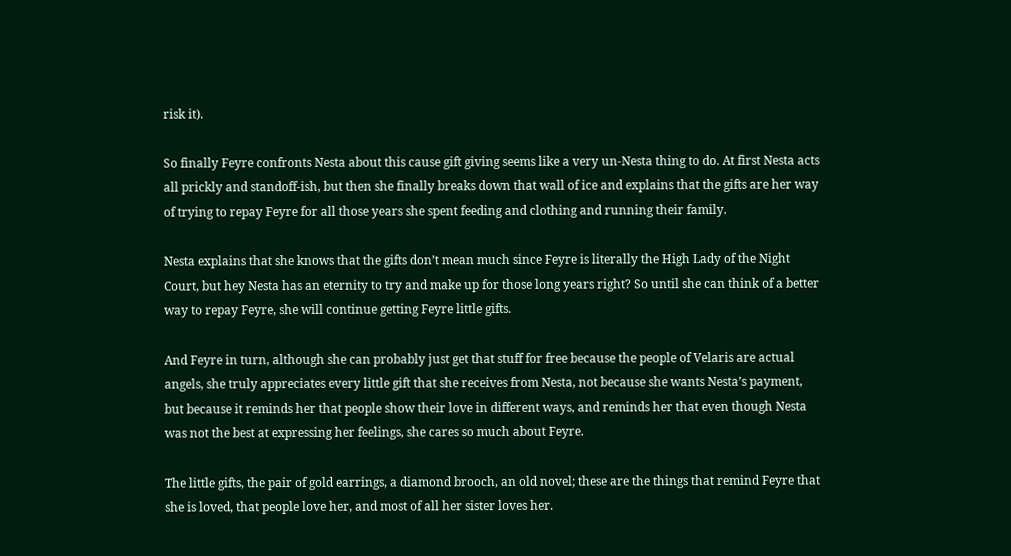risk it).

So finally Feyre confronts Nesta about this cause gift giving seems like a very un-Nesta thing to do. At first Nesta acts all prickly and standoff-ish, but then she finally breaks down that wall of ice and explains that the gifts are her way of trying to repay Feyre for all those years she spent feeding and clothing and running their family.

Nesta explains that she knows that the gifts don’t mean much since Feyre is literally the High Lady of the Night Court, but hey Nesta has an eternity to try and make up for those long years right? So until she can think of a better way to repay Feyre, she will continue getting Feyre little gifts.

And Feyre in turn, although she can probably just get that stuff for free because the people of Velaris are actual angels, she truly appreciates every little gift that she receives from Nesta, not because she wants Nesta’s payment, but because it reminds her that people show their love in different ways, and reminds her that even though Nesta was not the best at expressing her feelings, she cares so much about Feyre.

The little gifts, the pair of gold earrings, a diamond brooch, an old novel; these are the things that remind Feyre that she is loved, that people love her, and most of all her sister loves her.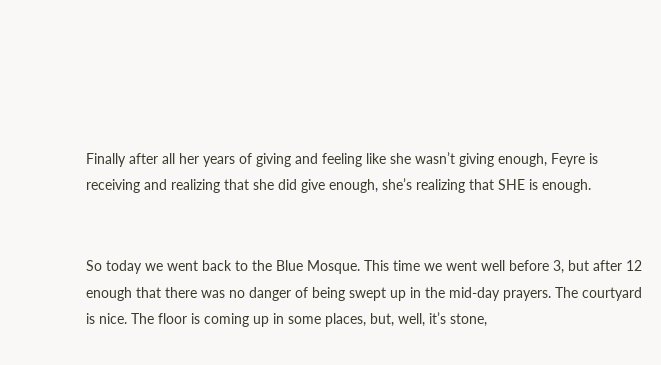Finally after all her years of giving and feeling like she wasn’t giving enough, Feyre is receiving and realizing that she did give enough, she’s realizing that SHE is enough.


So today we went back to the Blue Mosque. This time we went well before 3, but after 12 enough that there was no danger of being swept up in the mid-day prayers. The courtyard is nice. The floor is coming up in some places, but, well, it’s stone,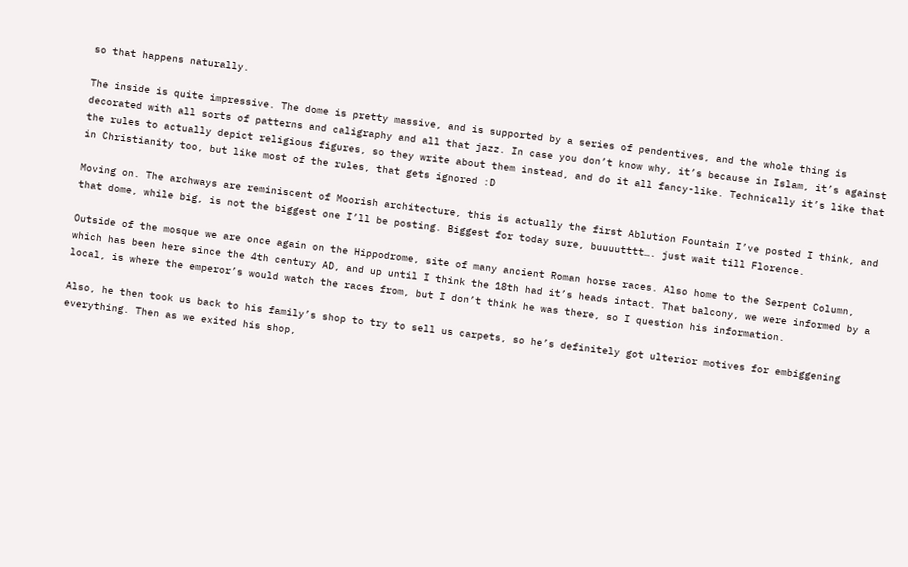so that happens naturally.

The inside is quite impressive. The dome is pretty massive, and is supported by a series of pendentives, and the whole thing is decorated with all sorts of patterns and caligraphy and all that jazz. In case you don’t know why, it’s because in Islam, it’s against the rules to actually depict religious figures, so they write about them instead, and do it all fancy-like. Technically it’s like that in Christianity too, but like most of the rules, that gets ignored :D

Moving on. The archways are reminiscent of Moorish architecture, this is actually the first Ablution Fountain I’ve posted I think, and that dome, while big, is not the biggest one I’ll be posting. Biggest for today sure, buuuutttt…. just wait till Florence.

Outside of the mosque we are once again on the Hippodrome, site of many ancient Roman horse races. Also home to the Serpent Column, which has been here since the 4th century AD, and up until I think the 18th had it’s heads intact. That balcony, we were informed by a local, is where the emperor’s would watch the races from, but I don’t think he was there, so I question his information.

Also, he then took us back to his family’s shop to try to sell us carpets, so he’s definitely got ulterior motives for embiggening everything. Then as we exited his shop,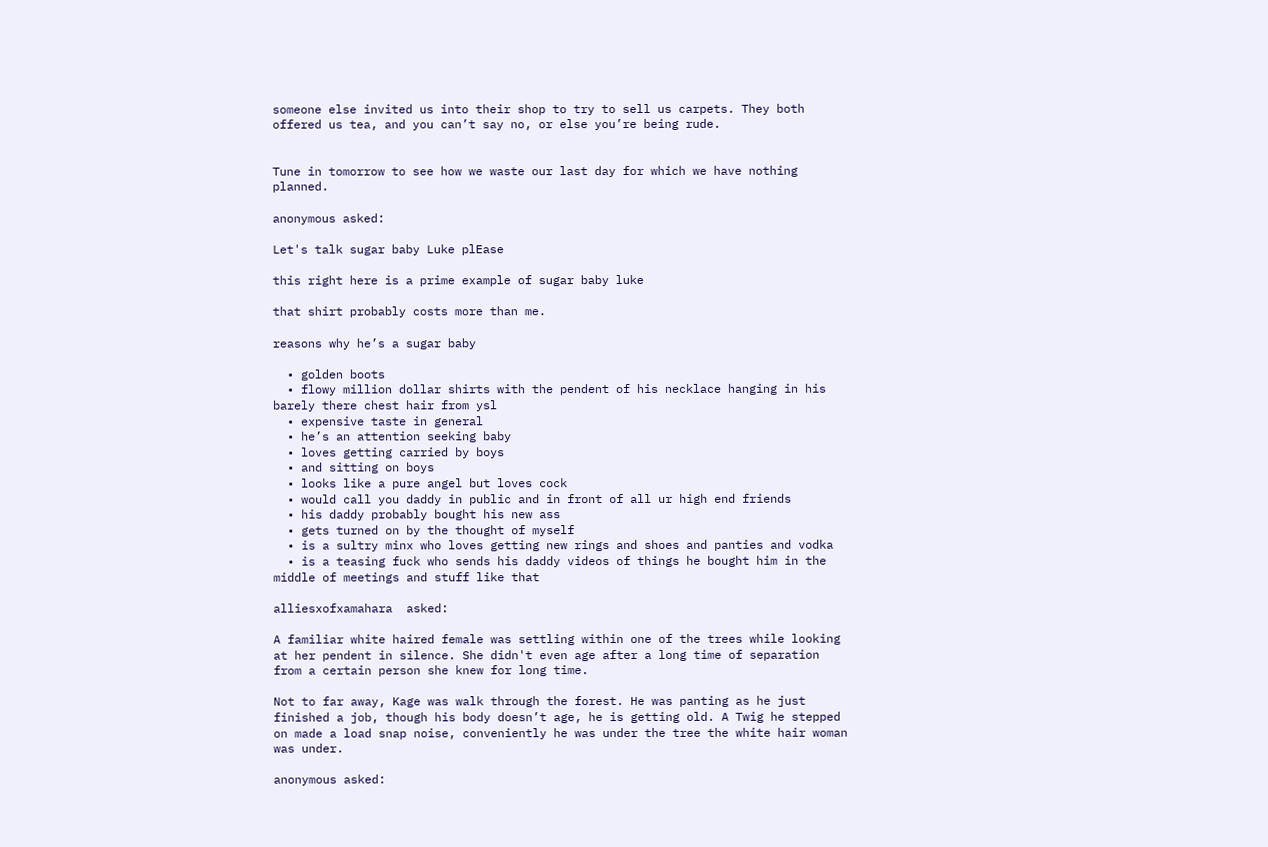someone else invited us into their shop to try to sell us carpets. They both offered us tea, and you can’t say no, or else you’re being rude.


Tune in tomorrow to see how we waste our last day for which we have nothing planned.

anonymous asked:

Let's talk sugar baby Luke plEase

this right here is a prime example of sugar baby luke

that shirt probably costs more than me.

reasons why he’s a sugar baby

  • golden boots
  • flowy million dollar shirts with the pendent of his necklace hanging in his barely there chest hair from ysl
  • expensive taste in general
  • he’s an attention seeking baby
  • loves getting carried by boys
  • and sitting on boys
  • looks like a pure angel but loves cock
  • would call you daddy in public and in front of all ur high end friends
  • his daddy probably bought his new ass
  • gets turned on by the thought of myself
  • is a sultry minx who loves getting new rings and shoes and panties and vodka
  • is a teasing fuck who sends his daddy videos of things he bought him in the middle of meetings and stuff like that

alliesxofxamahara  asked:

A familiar white haired female was settling within one of the trees while looking at her pendent in silence. She didn't even age after a long time of separation from a certain person she knew for long time.

Not to far away, Kage was walk through the forest. He was panting as he just finished a job, though his body doesn’t age, he is getting old. A Twig he stepped on made a load snap noise, conveniently he was under the tree the white hair woman was under.

anonymous asked: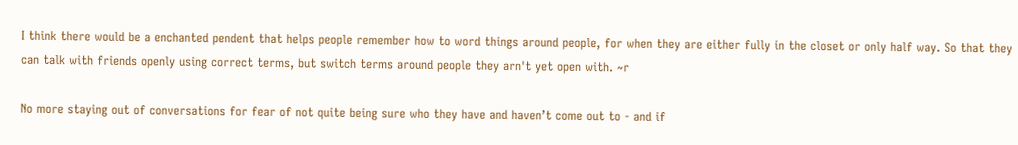I think there would be a enchanted pendent that helps people remember how to word things around people, for when they are either fully in the closet or only half way. So that they can talk with friends openly using correct terms, but switch terms around people they arn't yet open with. ~r

No more staying out of conversations for fear of not quite being sure who they have and haven’t come out to - and if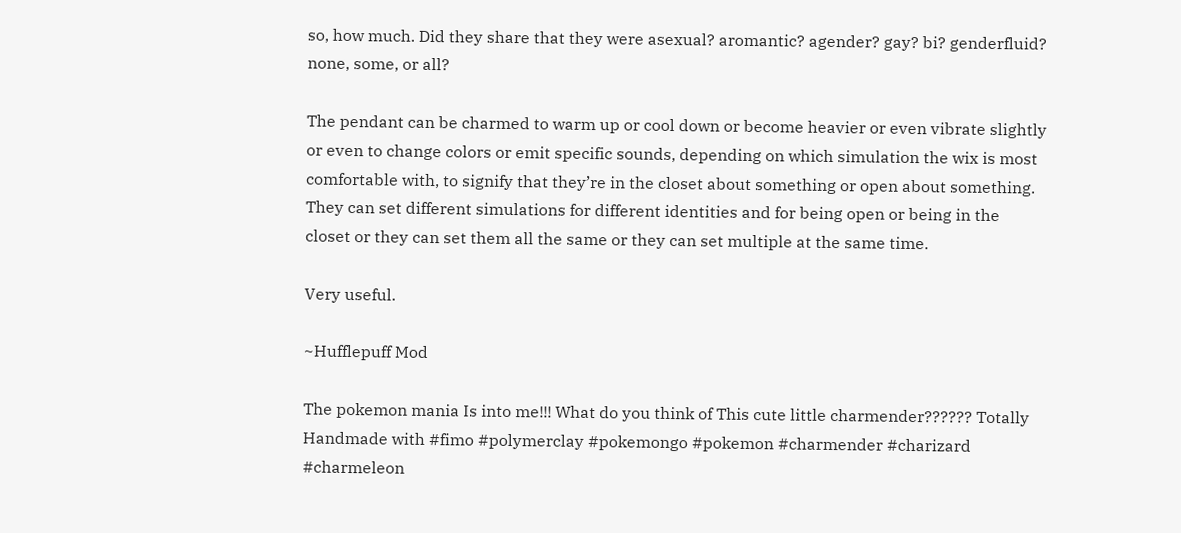so, how much. Did they share that they were asexual? aromantic? agender? gay? bi? genderfluid? none, some, or all?

The pendant can be charmed to warm up or cool down or become heavier or even vibrate slightly or even to change colors or emit specific sounds, depending on which simulation the wix is most comfortable with, to signify that they’re in the closet about something or open about something. They can set different simulations for different identities and for being open or being in the closet or they can set them all the same or they can set multiple at the same time.

Very useful.

~Hufflepuff Mod

The pokemon mania Is into me!!! What do you think of This cute little charmender?????? Totally Handmade with #fimo #polymerclay #pokemongo #pokemon #charmender #charizard #charmeleon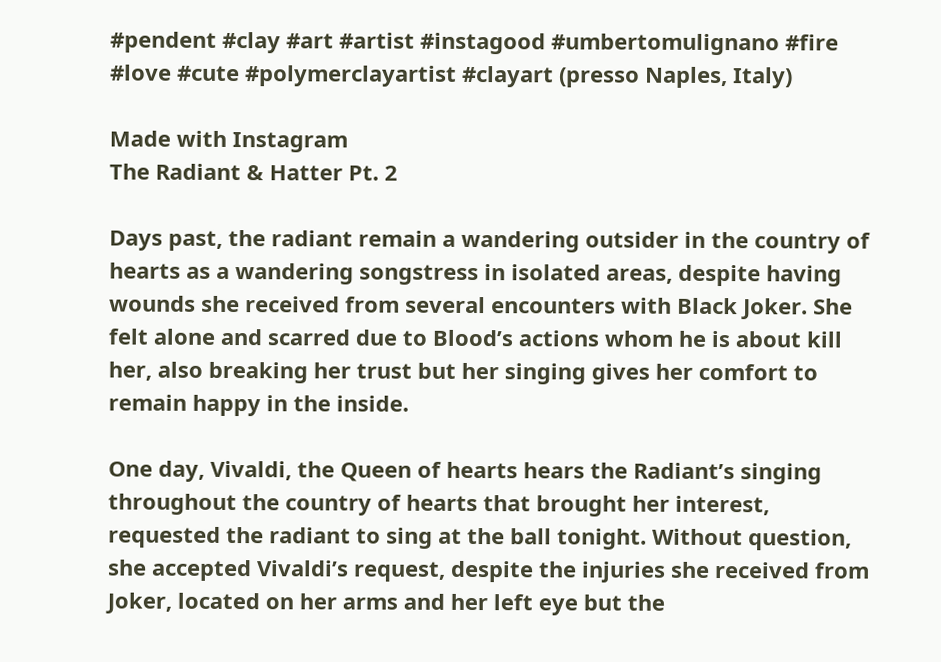#pendent #clay #art #artist #instagood #umbertomulignano #fire #love #cute #polymerclayartist #clayart (presso Naples, Italy)

Made with Instagram
The Radiant & Hatter Pt. 2

Days past, the radiant remain a wandering outsider in the country of hearts as a wandering songstress in isolated areas, despite having wounds she received from several encounters with Black Joker. She felt alone and scarred due to Blood’s actions whom he is about kill her, also breaking her trust but her singing gives her comfort to remain happy in the inside.

One day, Vivaldi, the Queen of hearts hears the Radiant’s singing throughout the country of hearts that brought her interest, requested the radiant to sing at the ball tonight. Without question, she accepted Vivaldi’s request, despite the injuries she received from Joker, located on her arms and her left eye but the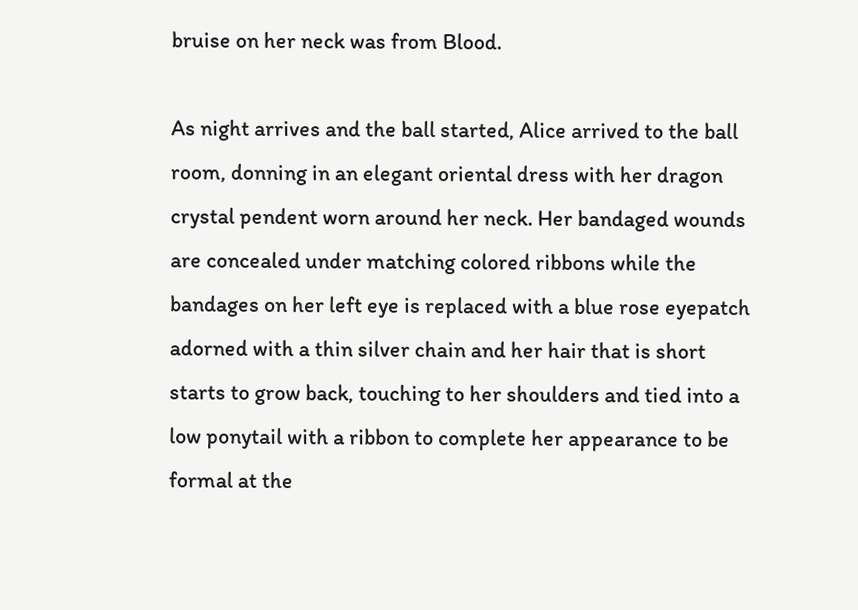bruise on her neck was from Blood.

As night arrives and the ball started, Alice arrived to the ball room, donning in an elegant oriental dress with her dragon crystal pendent worn around her neck. Her bandaged wounds are concealed under matching colored ribbons while the bandages on her left eye is replaced with a blue rose eyepatch adorned with a thin silver chain and her hair that is short starts to grow back, touching to her shoulders and tied into a low ponytail with a ribbon to complete her appearance to be formal at the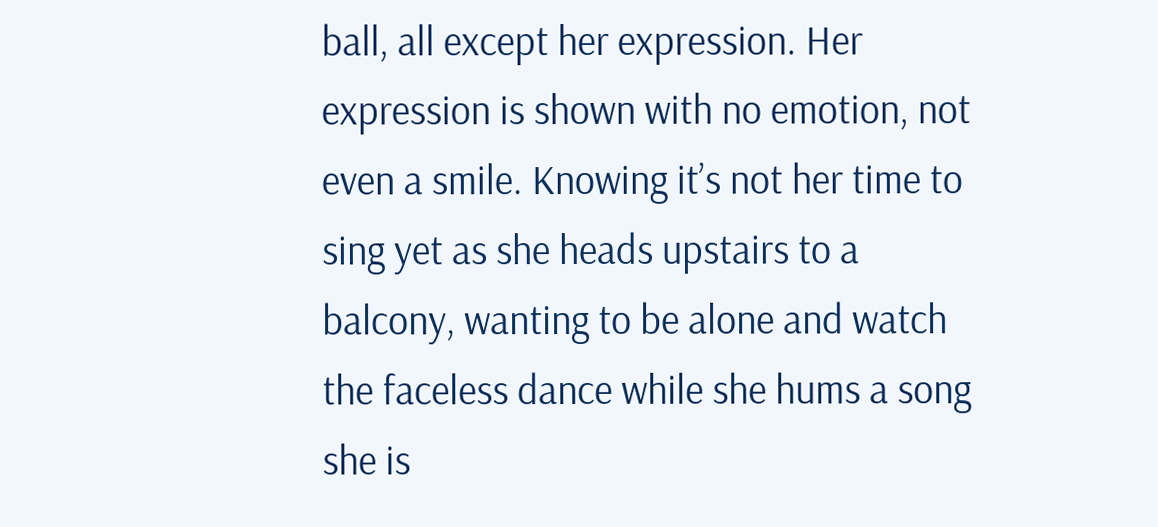ball, all except her expression. Her expression is shown with no emotion, not even a smile. Knowing it’s not her time to sing yet as she heads upstairs to a balcony, wanting to be alone and watch the faceless dance while she hums a song she is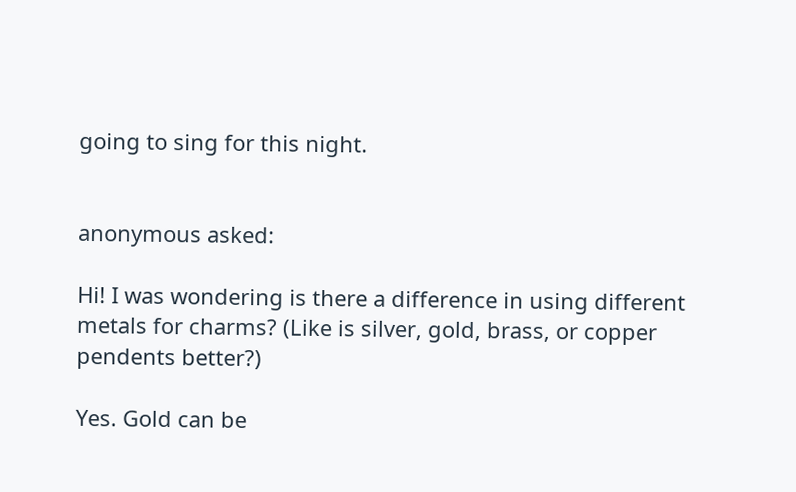going to sing for this night.


anonymous asked:

Hi! I was wondering is there a difference in using different metals for charms? (Like is silver, gold, brass, or copper pendents better?)

Yes. Gold can be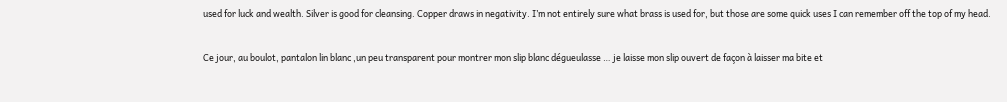used for luck and wealth. Silver is good for cleansing. Copper draws in negativity. I’m not entirely sure what brass is used for, but those are some quick uses I can remember off the top of my head.


Ce jour, au boulot, pantalon lin blanc ,un peu transparent pour montrer mon slip blanc dégueulasse … je laisse mon slip ouvert de façon à laisser ma bite et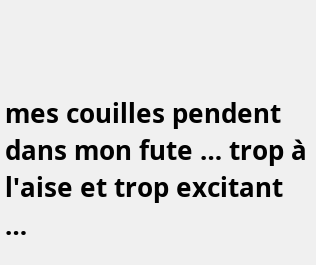mes couilles pendent dans mon fute … trop à l'aise et trop excitant …